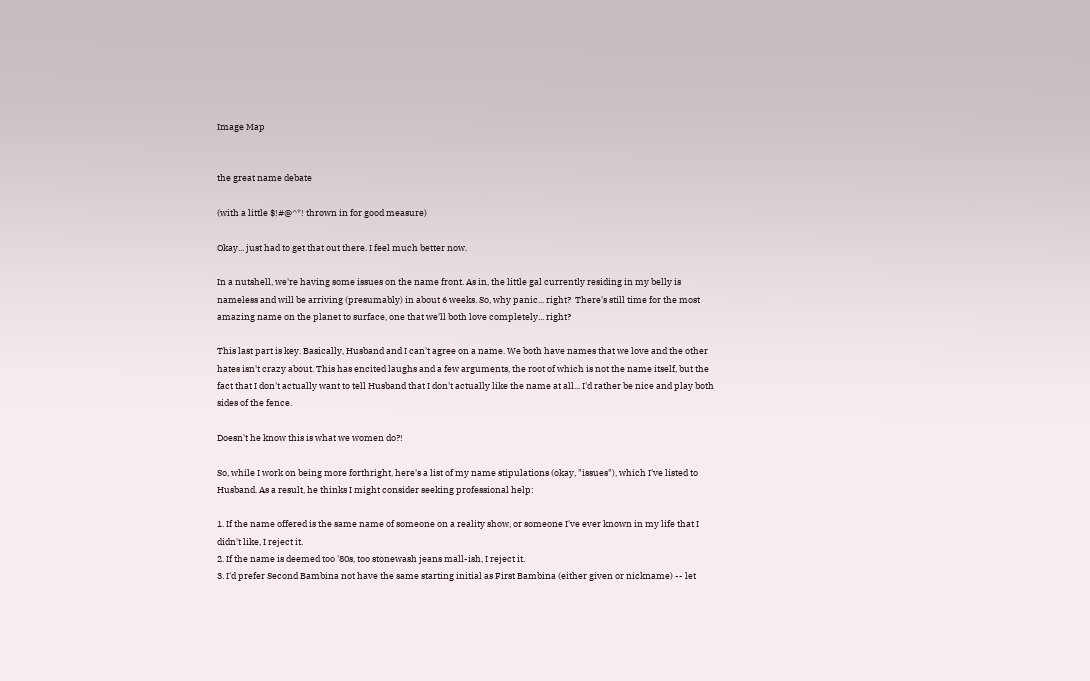Image Map


the great name debate

(with a little $!#@^*! thrown in for good measure)

Okay... just had to get that out there. I feel much better now.

In a nutshell, we're having some issues on the name front. As in, the little gal currently residing in my belly is nameless and will be arriving (presumably) in about 6 weeks. So, why panic... right?  There's still time for the most amazing name on the planet to surface, one that we'll both love completely... right?

This last part is key. Basically, Husband and I can't agree on a name. We both have names that we love and the other hates isn't crazy about. This has encited laughs and a few arguments, the root of which is not the name itself, but the fact that I don't actually want to tell Husband that I don't actually like the name at all... I'd rather be nice and play both sides of the fence.

Doesn't he know this is what we women do?!

So, while I work on being more forthright, here's a list of my name stipulations (okay, "issues"), which I've listed to Husband. As a result, he thinks I might consider seeking professional help:

1. If the name offered is the same name of someone on a reality show, or someone I've ever known in my life that I didn't like, I reject it.
2. If the name is deemed too '80s, too stonewash jeans mall-ish, I reject it.
3. I'd prefer Second Bambina not have the same starting initial as First Bambina (either given or nickname) -- let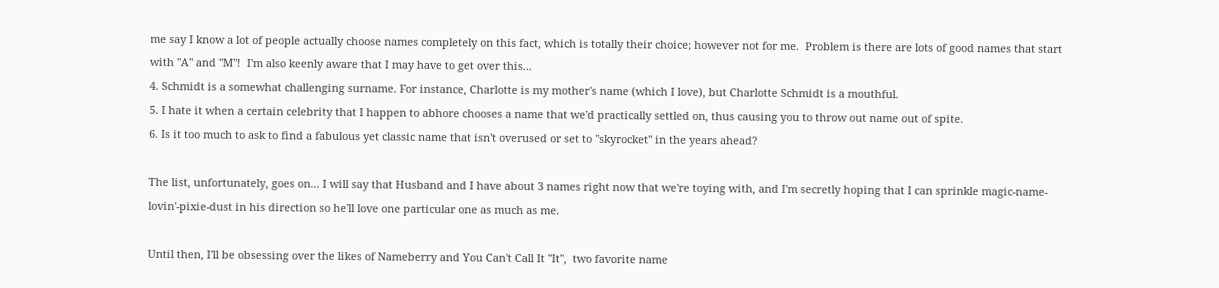me say I know a lot of people actually choose names completely on this fact, which is totally their choice; however not for me.  Problem is there are lots of good names that start with "A" and "M"!  I'm also keenly aware that I may have to get over this...
4. Schmidt is a somewhat challenging surname. For instance, Charlotte is my mother's name (which I love), but Charlotte Schmidt is a mouthful.
5. I hate it when a certain celebrity that I happen to abhore chooses a name that we'd practically settled on, thus causing you to throw out name out of spite.
6. Is it too much to ask to find a fabulous yet classic name that isn't overused or set to "skyrocket" in the years ahead?

The list, unfortunately, goes on... I will say that Husband and I have about 3 names right now that we're toying with, and I'm secretly hoping that I can sprinkle magic-name-lovin'-pixie-dust in his direction so he'll love one particular one as much as me.

Until then, I'll be obsessing over the likes of Nameberry and You Can't Call It "It",  two favorite name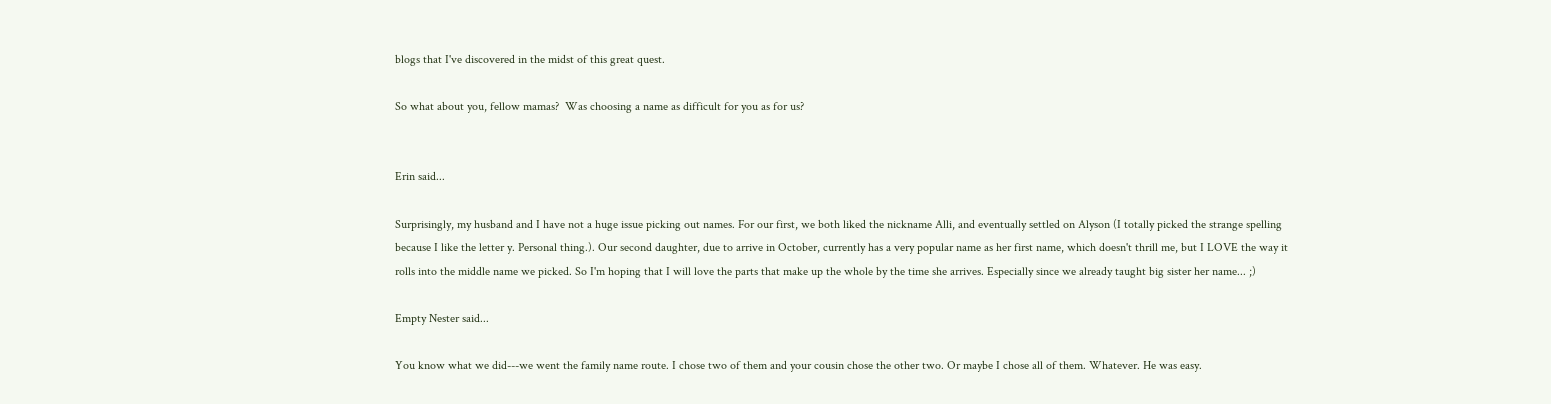blogs that I've discovered in the midst of this great quest.

So what about you, fellow mamas?  Was choosing a name as difficult for you as for us?


Erin said...

Surprisingly, my husband and I have not a huge issue picking out names. For our first, we both liked the nickname Alli, and eventually settled on Alyson (I totally picked the strange spelling because I like the letter y. Personal thing.). Our second daughter, due to arrive in October, currently has a very popular name as her first name, which doesn't thrill me, but I LOVE the way it rolls into the middle name we picked. So I'm hoping that I will love the parts that make up the whole by the time she arrives. Especially since we already taught big sister her name... ;)

Empty Nester said...

You know what we did---we went the family name route. I chose two of them and your cousin chose the other two. Or maybe I chose all of them. Whatever. He was easy.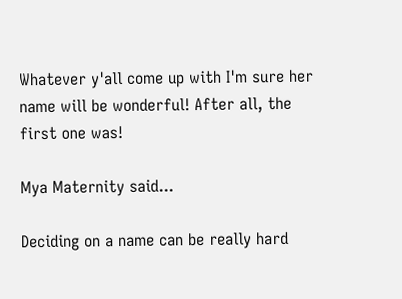Whatever y'all come up with I'm sure her name will be wonderful! After all, the first one was!

Mya Maternity said...

Deciding on a name can be really hard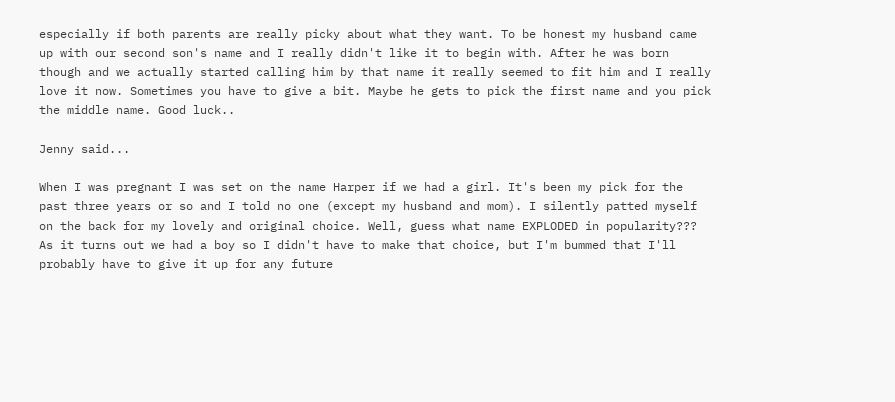especially if both parents are really picky about what they want. To be honest my husband came up with our second son's name and I really didn't like it to begin with. After he was born though and we actually started calling him by that name it really seemed to fit him and I really love it now. Sometimes you have to give a bit. Maybe he gets to pick the first name and you pick the middle name. Good luck..

Jenny said...

When I was pregnant I was set on the name Harper if we had a girl. It's been my pick for the past three years or so and I told no one (except my husband and mom). I silently patted myself on the back for my lovely and original choice. Well, guess what name EXPLODED in popularity??? As it turns out we had a boy so I didn't have to make that choice, but I'm bummed that I'll probably have to give it up for any future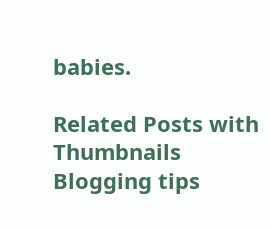babies.

Related Posts with Thumbnails
Blogging tips